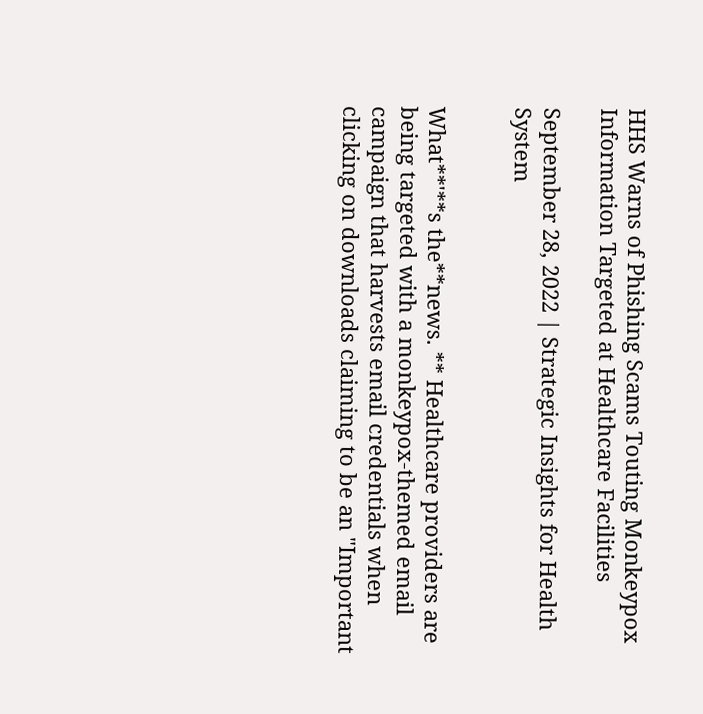HHS Warns of Phishing Scams Touting Monkeypox Information Targeted at Healthcare Facilities

September 28, 2022 | Strategic Insights for Health System


What**'**s the**news. ** Healthcare providers are being targeted with a monkeypox-themed email campaign that harvests email credentials when clicking on downloads claiming to be an "Important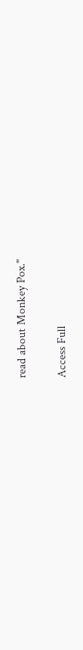read about Monkey Pox."

Access Full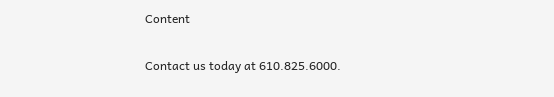Content

Contact us today at 610.825.6000.